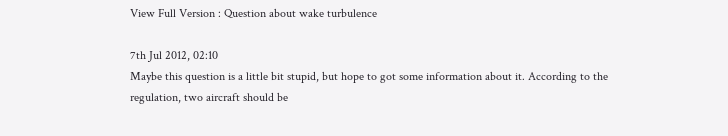View Full Version : Question about wake turbulence

7th Jul 2012, 02:10
Maybe this question is a little bit stupid, but hope to got some information about it. According to the regulation, two aircraft should be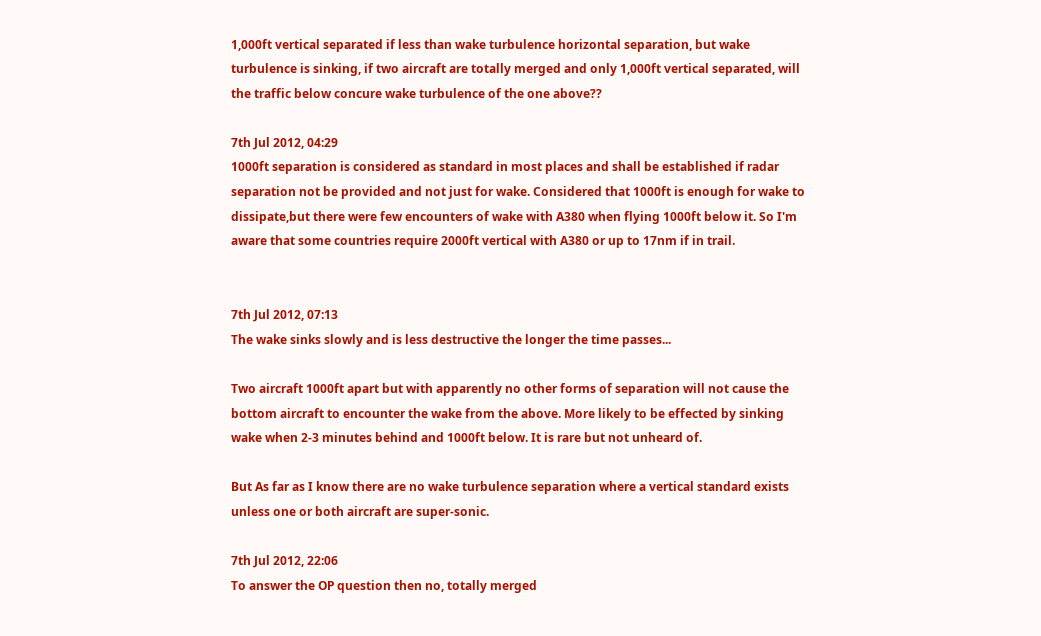1,000ft vertical separated if less than wake turbulence horizontal separation, but wake turbulence is sinking, if two aircraft are totally merged and only 1,000ft vertical separated, will the traffic below concure wake turbulence of the one above??

7th Jul 2012, 04:29
1000ft separation is considered as standard in most places and shall be established if radar separation not be provided and not just for wake. Considered that 1000ft is enough for wake to dissipate,but there were few encounters of wake with A380 when flying 1000ft below it. So I'm aware that some countries require 2000ft vertical with A380 or up to 17nm if in trail.


7th Jul 2012, 07:13
The wake sinks slowly and is less destructive the longer the time passes...

Two aircraft 1000ft apart but with apparently no other forms of separation will not cause the bottom aircraft to encounter the wake from the above. More likely to be effected by sinking wake when 2-3 minutes behind and 1000ft below. It is rare but not unheard of.

But As far as I know there are no wake turbulence separation where a vertical standard exists unless one or both aircraft are super-sonic.

7th Jul 2012, 22:06
To answer the OP question then no, totally merged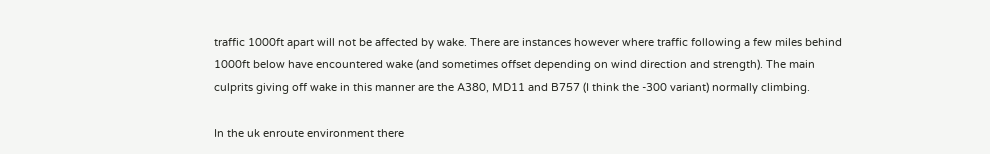traffic 1000ft apart will not be affected by wake. There are instances however where traffic following a few miles behind 1000ft below have encountered wake (and sometimes offset depending on wind direction and strength). The main culprits giving off wake in this manner are the A380, MD11 and B757 (I think the -300 variant) normally climbing.

In the uk enroute environment there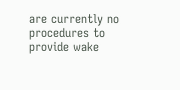are currently no procedures to provide wake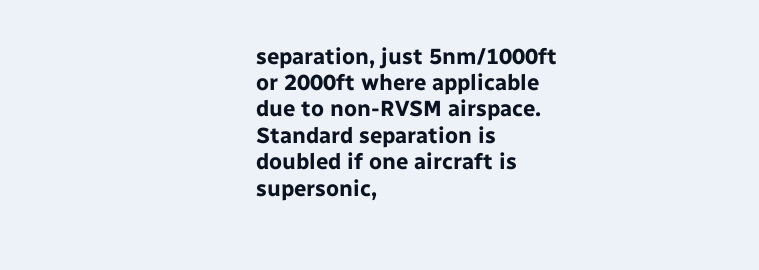separation, just 5nm/1000ft or 2000ft where applicable due to non-RVSM airspace. Standard separation is doubled if one aircraft is supersonic,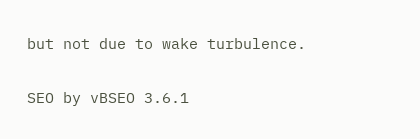but not due to wake turbulence.

SEO by vBSEO 3.6.1